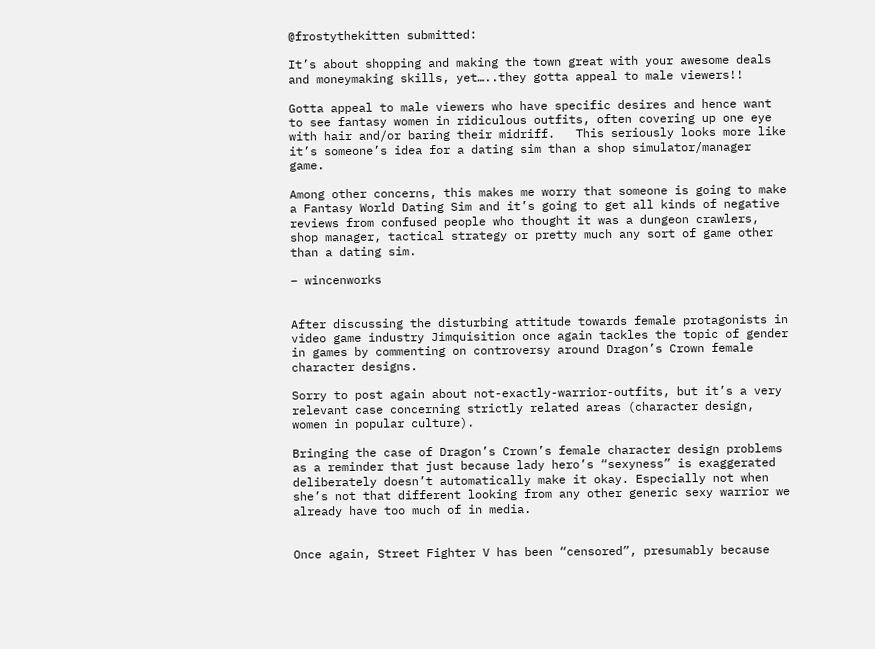@frostythekitten submitted:

It’s about shopping and making the town great with your awesome deals and moneymaking skills, yet…..they gotta appeal to male viewers!!

Gotta appeal to male viewers who have specific desires and hence want to see fantasy women in ridiculous outfits, often covering up one eye with hair and/or baring their midriff.   This seriously looks more like it’s someone’s idea for a dating sim than a shop simulator/manager game.

Among other concerns, this makes me worry that someone is going to make a Fantasy World Dating Sim and it’s going to get all kinds of negative reviews from confused people who thought it was a dungeon crawlers, shop manager, tactical strategy or pretty much any sort of game other than a dating sim.

– wincenworks


After discussing the disturbing attitude towards female protagonists in video game industry Jimquisition once again tackles the topic of gender in games by commenting on controversy around Dragon’s Crown female character designs.

Sorry to post again about not-exactly-warrior-outfits, but it’s a very relevant case concerning strictly related areas (character design, women in popular culture).

Bringing the case of Dragon’s Crown’s female character design problems as a reminder that just because lady hero’s “sexyness” is exaggerated deliberately doesn’t automatically make it okay. Especially not when she’s not that different looking from any other generic sexy warrior we already have too much of in media.


Once again, Street Fighter V has been “censored”, presumably because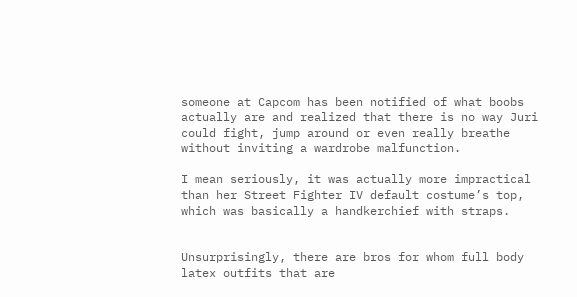someone at Capcom has been notified of what boobs actually are and realized that there is no way Juri could fight, jump around or even really breathe without inviting a wardrobe malfunction.

I mean seriously, it was actually more impractical than her Street Fighter IV default costume’s top, which was basically a handkerchief with straps.


Unsurprisingly, there are bros for whom full body latex outfits that are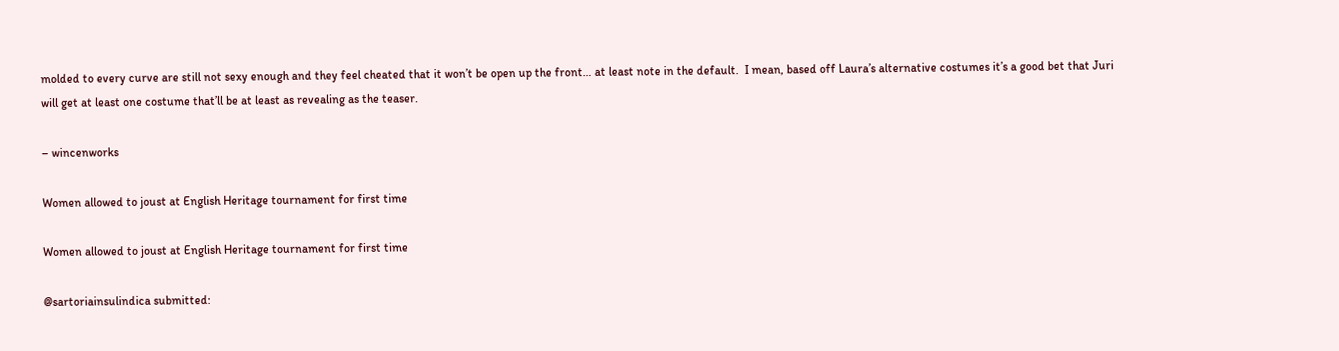molded to every curve are still not sexy enough and they feel cheated that it won’t be open up the front… at least note in the default.  I mean, based off Laura’s alternative costumes it’s a good bet that Juri will get at least one costume that’ll be at least as revealing as the teaser.

– wincenworks

Women allowed to joust at English Heritage tournament for first time

Women allowed to joust at English Heritage tournament for first time

@sartoriainsulindica submitted: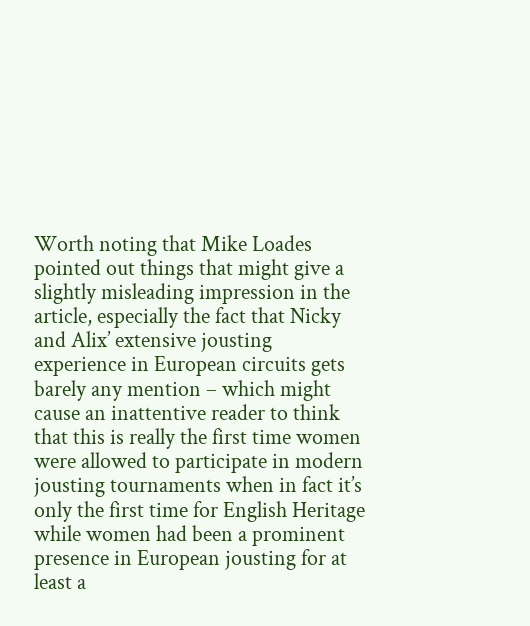Worth noting that Mike Loades pointed out things that might give a slightly misleading impression in the article, especially the fact that Nicky and Alix’ extensive jousting experience in European circuits gets barely any mention – which might cause an inattentive reader to think that this is really the first time women were allowed to participate in modern jousting tournaments when in fact it’s only the first time for English Heritage while women had been a prominent presence in European jousting for at least a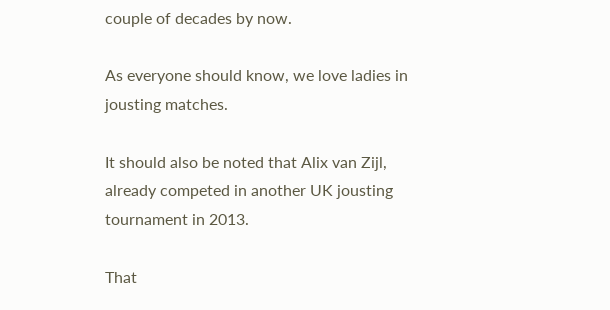couple of decades by now.

As everyone should know, we love ladies in jousting matches.

It should also be noted that Alix van Zijl, already competed in another UK jousting tournament in 2013.

That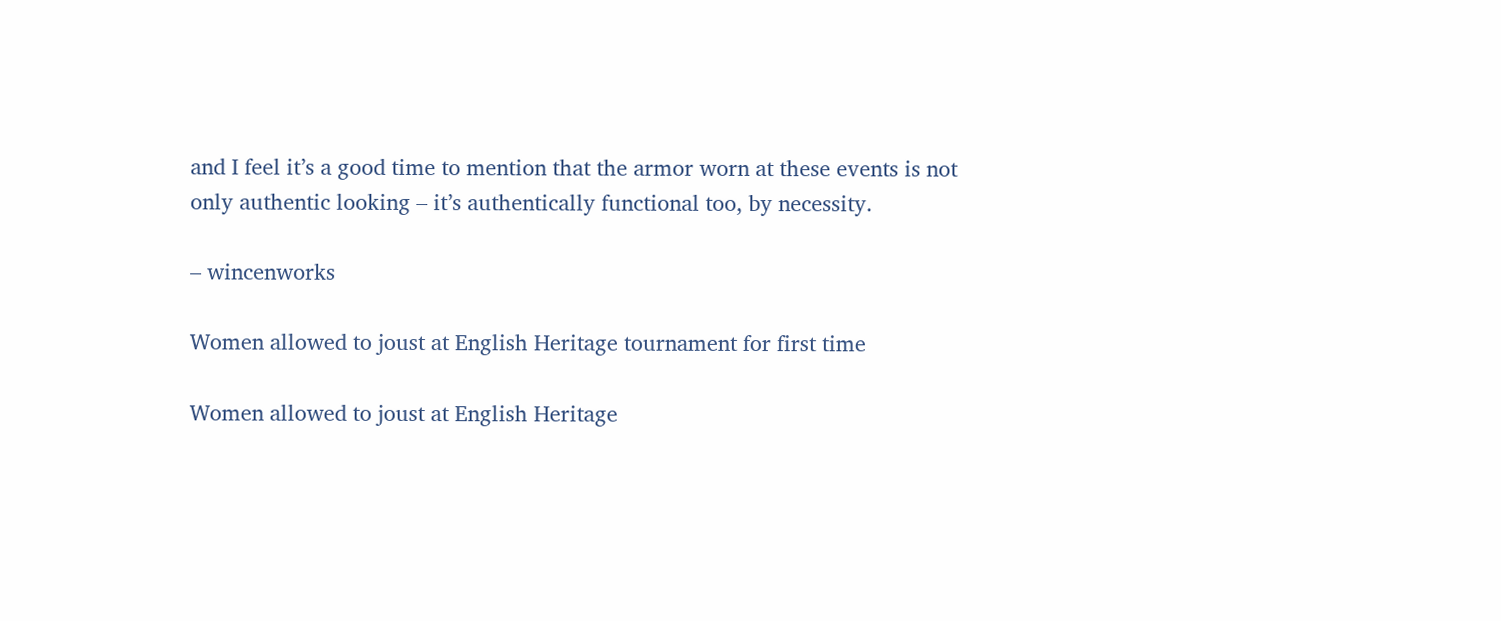and I feel it’s a good time to mention that the armor worn at these events is not only authentic looking – it’s authentically functional too, by necessity.

– wincenworks

Women allowed to joust at English Heritage tournament for first time

Women allowed to joust at English Heritage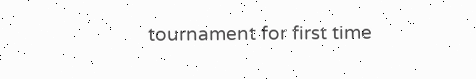tournament for first time